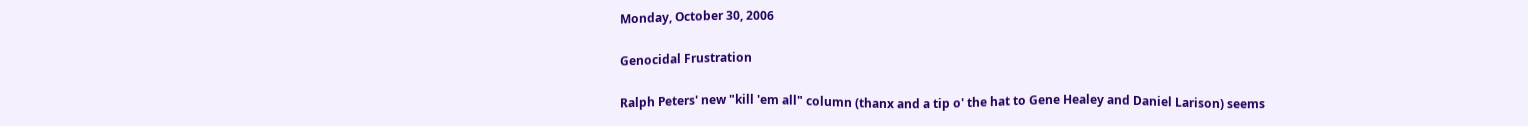Monday, October 30, 2006

Genocidal Frustration

Ralph Peters' new "kill 'em all" column (thanx and a tip o' the hat to Gene Healey and Daniel Larison) seems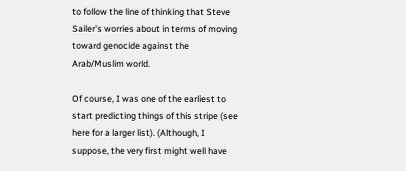to follow the line of thinking that Steve Sailer's worries about in terms of moving toward genocide against the Arab/Muslim world.

Of course, I was one of the earliest to start predicting things of this stripe (see here for a larger list). (Although, I suppose, the very first might well have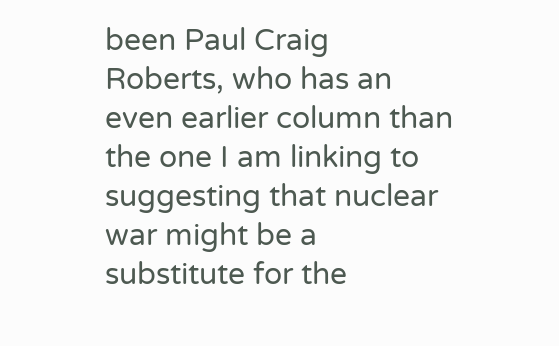been Paul Craig Roberts, who has an even earlier column than the one I am linking to suggesting that nuclear war might be a substitute for the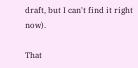draft, but I can't find it right now).

That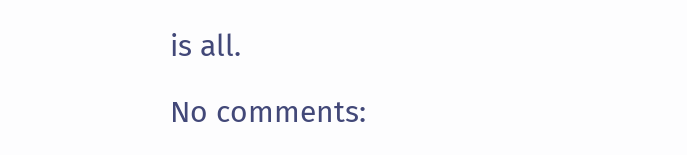is all.

No comments: